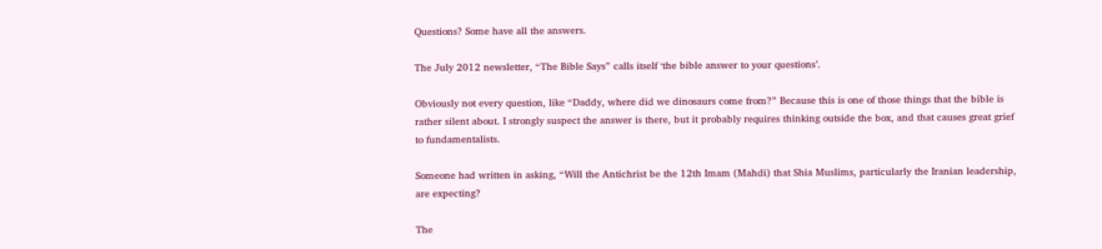Questions? Some have all the answers.

The July 2012 newsletter, “The Bible Says” calls itself ‘the bible answer to your questions’.

Obviously not every question, like “Daddy, where did we dinosaurs come from?” Because this is one of those things that the bible is rather silent about. I strongly suspect the answer is there, but it probably requires thinking outside the box, and that causes great grief to fundamentalists.

Someone had written in asking, “Will the Antichrist be the 12th Imam (Mahdi) that Shia Muslims, particularly the Iranian leadership, are expecting?

The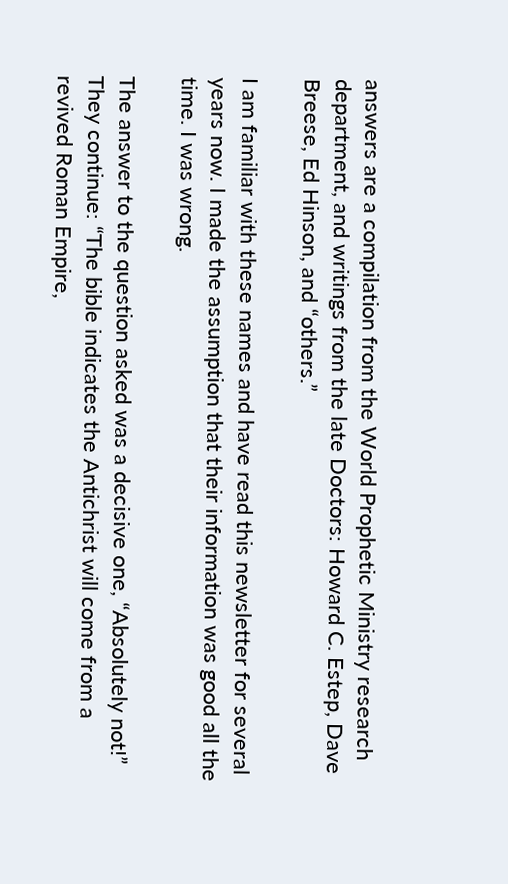answers are a compilation from the World Prophetic Ministry research department, and writings from the late Doctors: Howard C. Estep, Dave Breese, Ed Hinson, and “others.”

I am familiar with these names and have read this newsletter for several years now. I made the assumption that their information was good all the time. I was wrong.

The answer to the question asked was a decisive one, “Absolutely not!” They continue: “The bible indicates the Antichrist will come from a revived Roman Empire,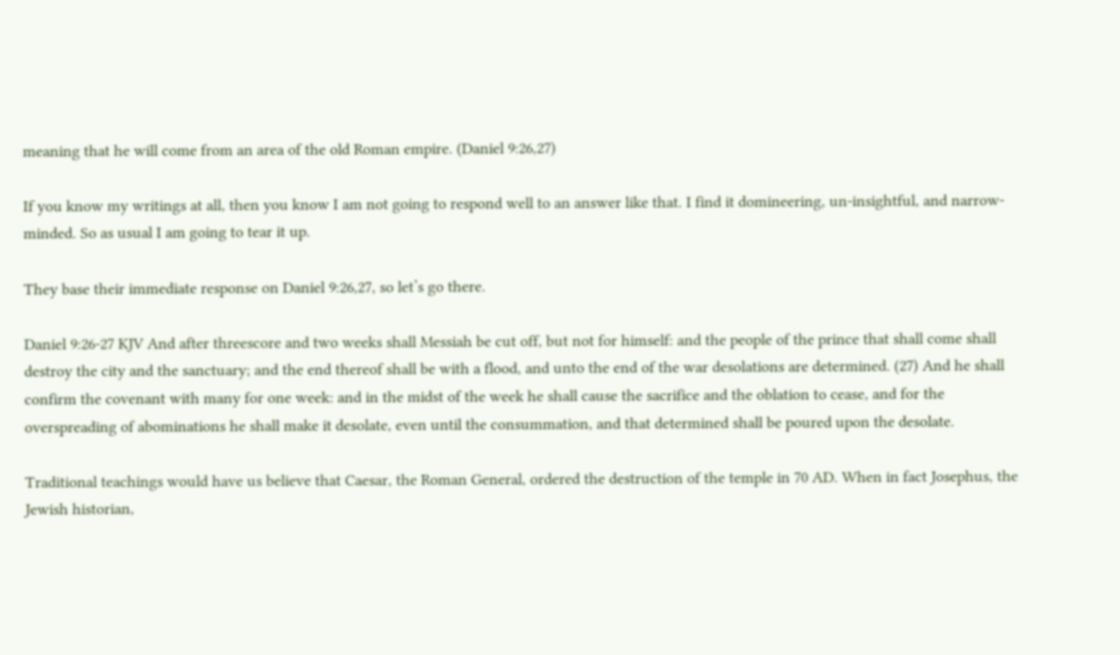meaning that he will come from an area of the old Roman empire. (Daniel 9:26,27)

If you know my writings at all, then you know I am not going to respond well to an answer like that. I find it domineering, un-insightful, and narrow-minded. So as usual I am going to tear it up.

They base their immediate response on Daniel 9:26,27, so let’s go there.

Daniel 9:26-27 KJV And after threescore and two weeks shall Messiah be cut off, but not for himself: and the people of the prince that shall come shall destroy the city and the sanctuary; and the end thereof shall be with a flood, and unto the end of the war desolations are determined. (27) And he shall confirm the covenant with many for one week: and in the midst of the week he shall cause the sacrifice and the oblation to cease, and for the overspreading of abominations he shall make it desolate, even until the consummation, and that determined shall be poured upon the desolate.

Traditional teachings would have us believe that Caesar, the Roman General, ordered the destruction of the temple in 70 AD. When in fact Josephus, the Jewish historian,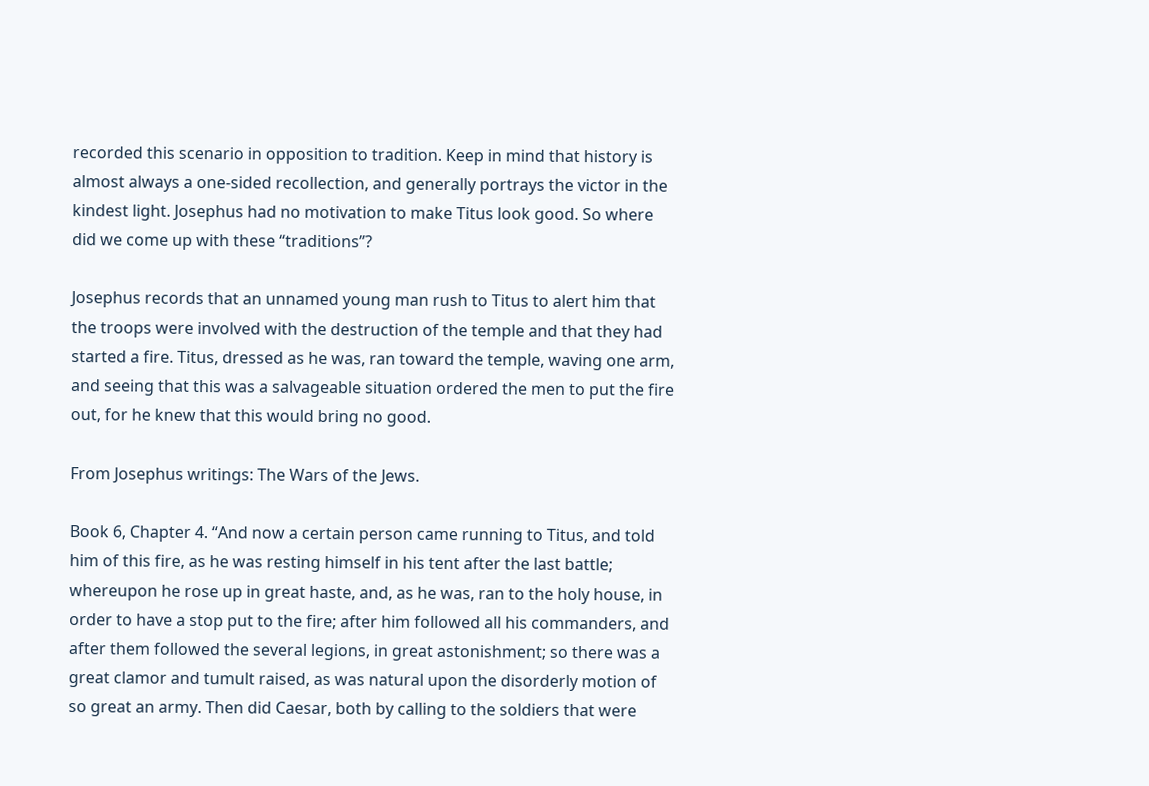recorded this scenario in opposition to tradition. Keep in mind that history is almost always a one-sided recollection, and generally portrays the victor in the kindest light. Josephus had no motivation to make Titus look good. So where did we come up with these “traditions”?

Josephus records that an unnamed young man rush to Titus to alert him that the troops were involved with the destruction of the temple and that they had started a fire. Titus, dressed as he was, ran toward the temple, waving one arm, and seeing that this was a salvageable situation ordered the men to put the fire out, for he knew that this would bring no good.

From Josephus writings: The Wars of the Jews.

Book 6, Chapter 4. “And now a certain person came running to Titus, and told him of this fire, as he was resting himself in his tent after the last battle; whereupon he rose up in great haste, and, as he was, ran to the holy house, in order to have a stop put to the fire; after him followed all his commanders, and after them followed the several legions, in great astonishment; so there was a great clamor and tumult raised, as was natural upon the disorderly motion of so great an army. Then did Caesar, both by calling to the soldiers that were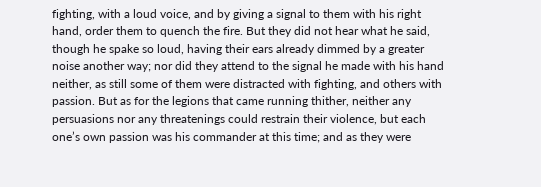fighting, with a loud voice, and by giving a signal to them with his right hand, order them to quench the fire. But they did not hear what he said, though he spake so loud, having their ears already dimmed by a greater noise another way; nor did they attend to the signal he made with his hand neither, as still some of them were distracted with fighting, and others with passion. But as for the legions that came running thither, neither any persuasions nor any threatenings could restrain their violence, but each one’s own passion was his commander at this time; and as they were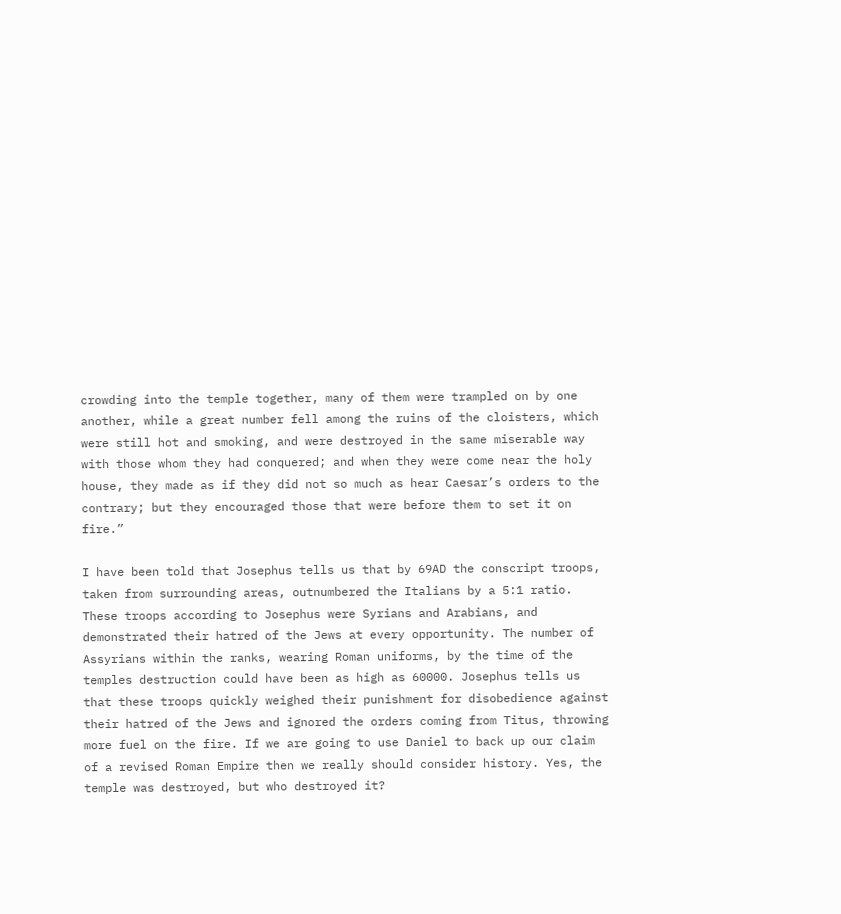crowding into the temple together, many of them were trampled on by one another, while a great number fell among the ruins of the cloisters, which were still hot and smoking, and were destroyed in the same miserable way with those whom they had conquered; and when they were come near the holy house, they made as if they did not so much as hear Caesar’s orders to the contrary; but they encouraged those that were before them to set it on fire.”

I have been told that Josephus tells us that by 69AD the conscript troops, taken from surrounding areas, outnumbered the Italians by a 5:1 ratio. These troops according to Josephus were Syrians and Arabians, and demonstrated their hatred of the Jews at every opportunity. The number of Assyrians within the ranks, wearing Roman uniforms, by the time of the temples destruction could have been as high as 60000. Josephus tells us that these troops quickly weighed their punishment for disobedience against their hatred of the Jews and ignored the orders coming from Titus, throwing more fuel on the fire. If we are going to use Daniel to back up our claim of a revised Roman Empire then we really should consider history. Yes, the temple was destroyed, but who destroyed it?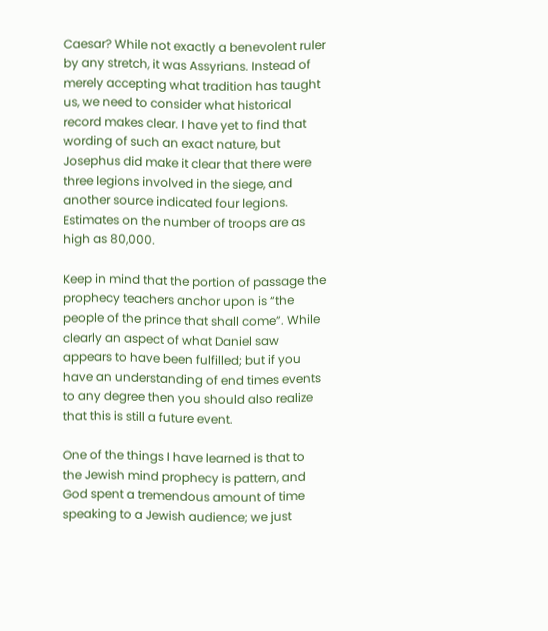Caesar? While not exactly a benevolent ruler by any stretch, it was Assyrians. Instead of merely accepting what tradition has taught us, we need to consider what historical record makes clear. I have yet to find that wording of such an exact nature, but Josephus did make it clear that there were three legions involved in the siege, and another source indicated four legions. Estimates on the number of troops are as high as 80,000.

Keep in mind that the portion of passage the prophecy teachers anchor upon is “the people of the prince that shall come”. While clearly an aspect of what Daniel saw appears to have been fulfilled; but if you have an understanding of end times events to any degree then you should also realize that this is still a future event.

One of the things I have learned is that to the Jewish mind prophecy is pattern, and God spent a tremendous amount of time speaking to a Jewish audience; we just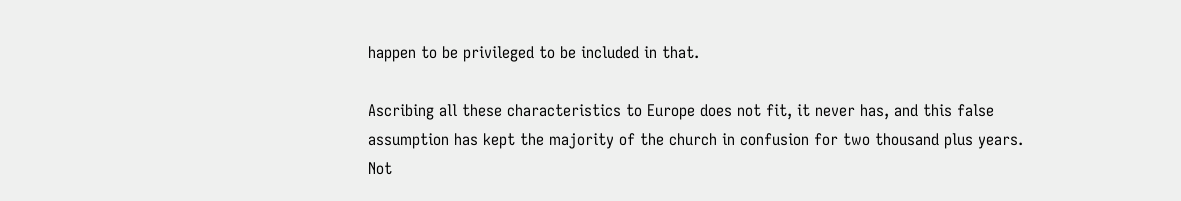happen to be privileged to be included in that.

Ascribing all these characteristics to Europe does not fit, it never has, and this false assumption has kept the majority of the church in confusion for two thousand plus years. Not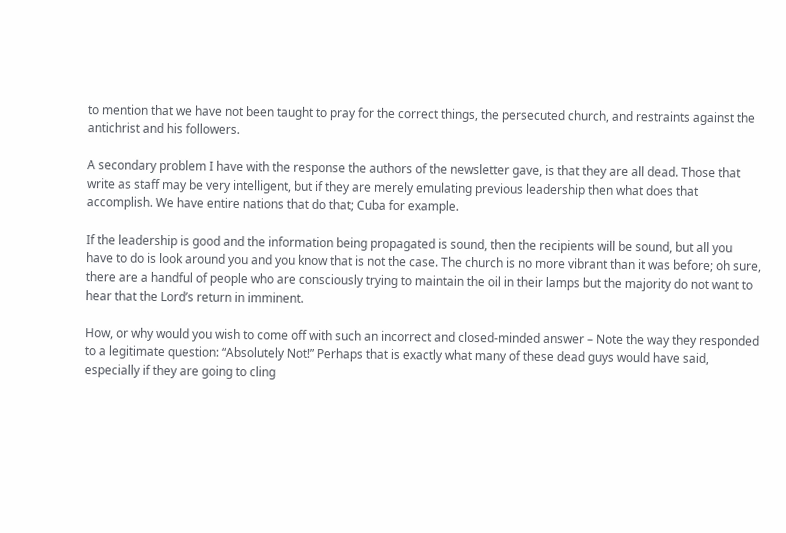to mention that we have not been taught to pray for the correct things, the persecuted church, and restraints against the antichrist and his followers.

A secondary problem I have with the response the authors of the newsletter gave, is that they are all dead. Those that write as staff may be very intelligent, but if they are merely emulating previous leadership then what does that accomplish. We have entire nations that do that; Cuba for example.

If the leadership is good and the information being propagated is sound, then the recipients will be sound, but all you have to do is look around you and you know that is not the case. The church is no more vibrant than it was before; oh sure, there are a handful of people who are consciously trying to maintain the oil in their lamps but the majority do not want to hear that the Lord’s return in imminent.

How, or why would you wish to come off with such an incorrect and closed-minded answer – Note the way they responded to a legitimate question: “Absolutely Not!” Perhaps that is exactly what many of these dead guys would have said, especially if they are going to cling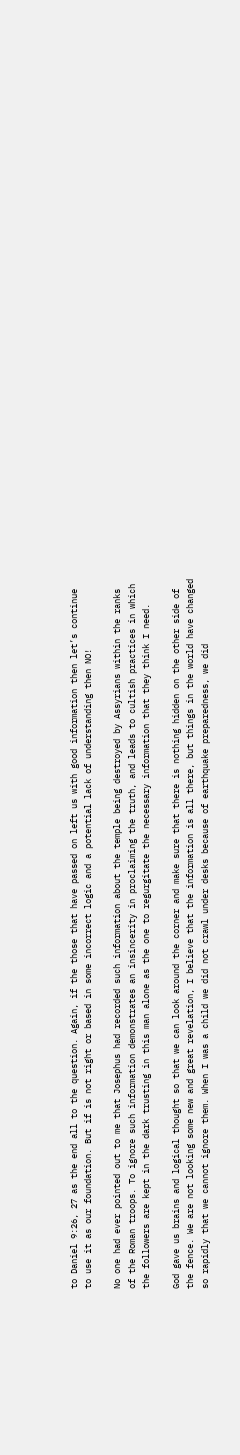to Daniel 9:26, 27 as the end all to the question. Again, if the those that have passed on left us with good information then let’s continue to use it as our foundation. But if is not right or based in some incorrect logic and a potential lack of understanding then NO!

No one had ever pointed out to me that Josephus had recorded such information about the temple being destroyed by Assyrians within the ranks of the Roman troops. To ignore such information demonstrates an insincerity in proclaiming the truth, and leads to cultish practices in which the followers are kept in the dark trusting in this man alone as the one to regurgitate the necessary information that they think I need.

God gave us brains and logical thought so that we can look around the corner and make sure that there is nothing hidden on the other side of the fence. We are not looking some new and great revelation, I believe that the information is all there, but things in the world have changed so rapidly that we cannot ignore them. When I was a child we did not crawl under desks because of earthquake preparedness, we did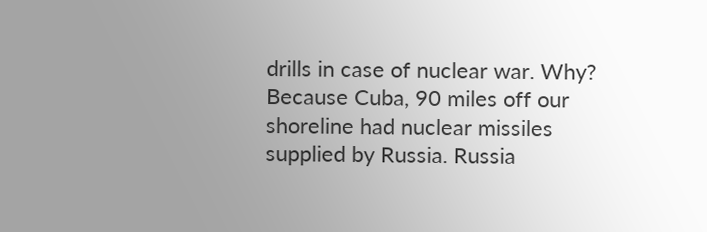drills in case of nuclear war. Why? Because Cuba, 90 miles off our shoreline had nuclear missiles supplied by Russia. Russia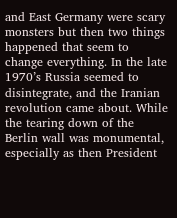and East Germany were scary monsters but then two things happened that seem to change everything. In the late 1970’s Russia seemed to disintegrate, and the Iranian revolution came about. While the tearing down of the Berlin wall was monumental, especially as then President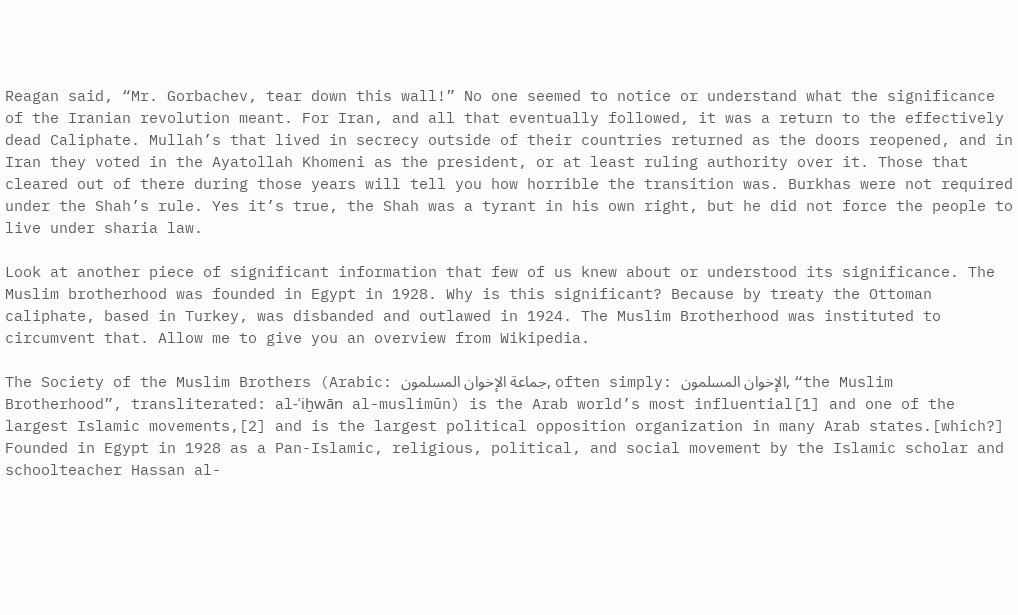Reagan said, “Mr. Gorbachev, tear down this wall!” No one seemed to notice or understand what the significance of the Iranian revolution meant. For Iran, and all that eventually followed, it was a return to the effectively dead Caliphate. Mullah’s that lived in secrecy outside of their countries returned as the doors reopened, and in Iran they voted in the Ayatollah Khomeni as the president, or at least ruling authority over it. Those that cleared out of there during those years will tell you how horrible the transition was. Burkhas were not required under the Shah’s rule. Yes it’s true, the Shah was a tyrant in his own right, but he did not force the people to live under sharia law.

Look at another piece of significant information that few of us knew about or understood its significance. The Muslim brotherhood was founded in Egypt in 1928. Why is this significant? Because by treaty the Ottoman caliphate, based in Turkey, was disbanded and outlawed in 1924. The Muslim Brotherhood was instituted to circumvent that. Allow me to give you an overview from Wikipedia.

The Society of the Muslim Brothers (Arabic: جماعة الإخوان المسلمون, often simply: الإخوان المسلمون, “the Muslim Brotherhood”, transliterated: al-ʾiḫwān al-muslimūn) is the Arab world’s most influential[1] and one of the largest Islamic movements,[2] and is the largest political opposition organization in many Arab states.[which?] Founded in Egypt in 1928 as a Pan-Islamic, religious, political, and social movement by the Islamic scholar and schoolteacher Hassan al-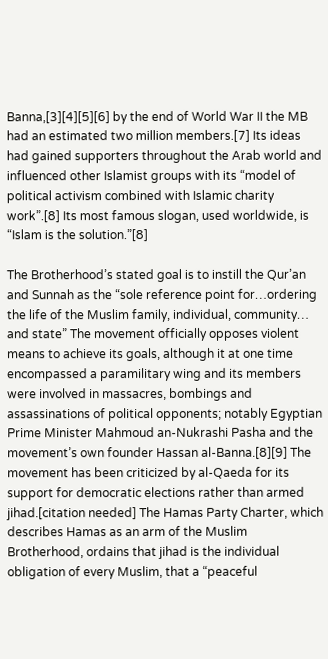Banna,[3][4][5][6] by the end of World War II the MB had an estimated two million members.[7] Its ideas had gained supporters throughout the Arab world and influenced other Islamist groups with its “model of political activism combined with Islamic charity work”.[8] Its most famous slogan, used worldwide, is “Islam is the solution.”[8]

The Brotherhood’s stated goal is to instill the Qur’an and Sunnah as the “sole reference point for…ordering the life of the Muslim family, individual, community… and state” The movement officially opposes violent means to achieve its goals, although it at one time encompassed a paramilitary wing and its members were involved in massacres, bombings and assassinations of political opponents; notably Egyptian Prime Minister Mahmoud an-Nukrashi Pasha and the movement’s own founder Hassan al-Banna.[8][9] The movement has been criticized by al-Qaeda for its support for democratic elections rather than armed jihad.[citation needed] The Hamas Party Charter, which describes Hamas as an arm of the Muslim Brotherhood, ordains that jihad is the individual obligation of every Muslim, that a “peaceful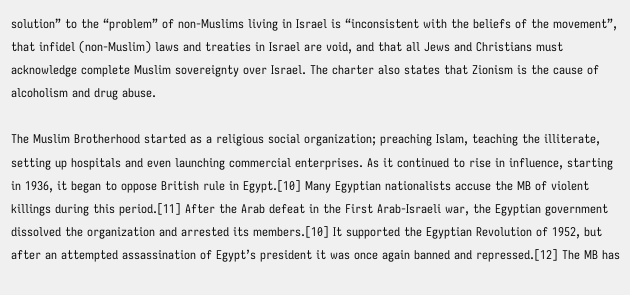solution” to the “problem” of non-Muslims living in Israel is “inconsistent with the beliefs of the movement”, that infidel (non-Muslim) laws and treaties in Israel are void, and that all Jews and Christians must acknowledge complete Muslim sovereignty over Israel. The charter also states that Zionism is the cause of alcoholism and drug abuse.

The Muslim Brotherhood started as a religious social organization; preaching Islam, teaching the illiterate, setting up hospitals and even launching commercial enterprises. As it continued to rise in influence, starting in 1936, it began to oppose British rule in Egypt.[10] Many Egyptian nationalists accuse the MB of violent killings during this period.[11] After the Arab defeat in the First Arab-Israeli war, the Egyptian government dissolved the organization and arrested its members.[10] It supported the Egyptian Revolution of 1952, but after an attempted assassination of Egypt’s president it was once again banned and repressed.[12] The MB has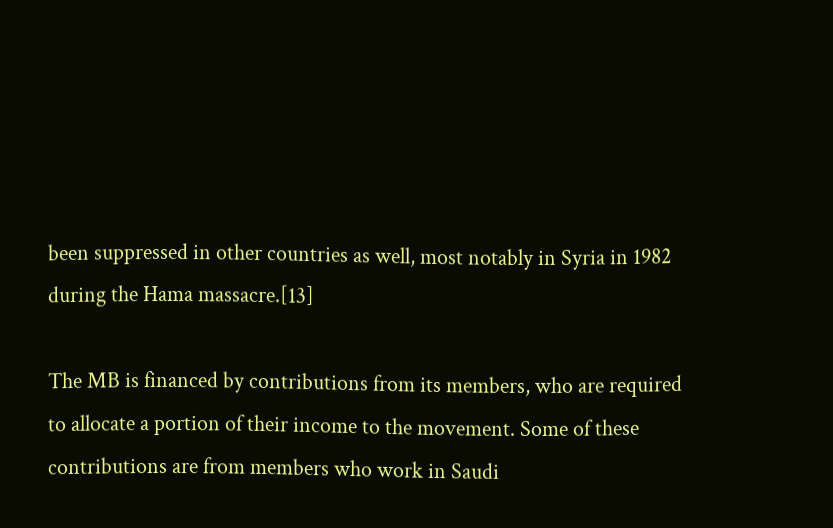been suppressed in other countries as well, most notably in Syria in 1982 during the Hama massacre.[13]

The MB is financed by contributions from its members, who are required to allocate a portion of their income to the movement. Some of these contributions are from members who work in Saudi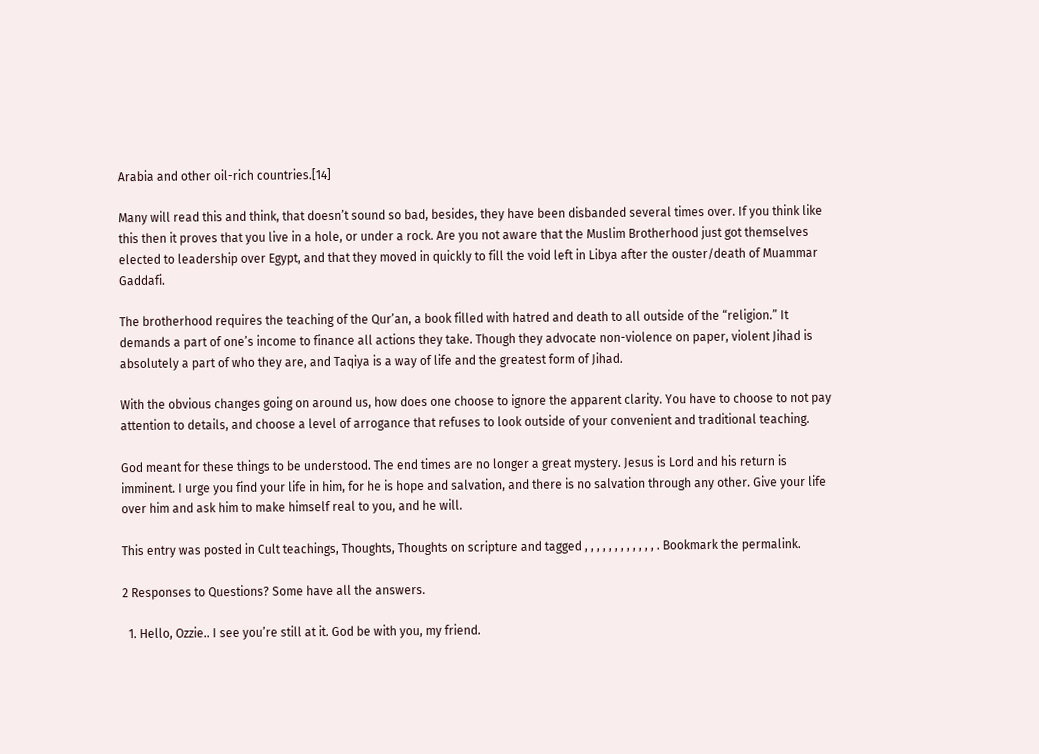Arabia and other oil-rich countries.[14]

Many will read this and think, that doesn’t sound so bad, besides, they have been disbanded several times over. If you think like this then it proves that you live in a hole, or under a rock. Are you not aware that the Muslim Brotherhood just got themselves elected to leadership over Egypt, and that they moved in quickly to fill the void left in Libya after the ouster/death of Muammar Gaddafi.

The brotherhood requires the teaching of the Qur’an, a book filled with hatred and death to all outside of the “religion.” It demands a part of one’s income to finance all actions they take. Though they advocate non-violence on paper, violent Jihad is absolutely a part of who they are, and Taqiya is a way of life and the greatest form of Jihad.

With the obvious changes going on around us, how does one choose to ignore the apparent clarity. You have to choose to not pay attention to details, and choose a level of arrogance that refuses to look outside of your convenient and traditional teaching.

God meant for these things to be understood. The end times are no longer a great mystery. Jesus is Lord and his return is imminent. I urge you find your life in him, for he is hope and salvation, and there is no salvation through any other. Give your life over him and ask him to make himself real to you, and he will.

This entry was posted in Cult teachings, Thoughts, Thoughts on scripture and tagged , , , , , , , , , , , , . Bookmark the permalink.

2 Responses to Questions? Some have all the answers.

  1. Hello, Ozzie.. I see you’re still at it. God be with you, my friend.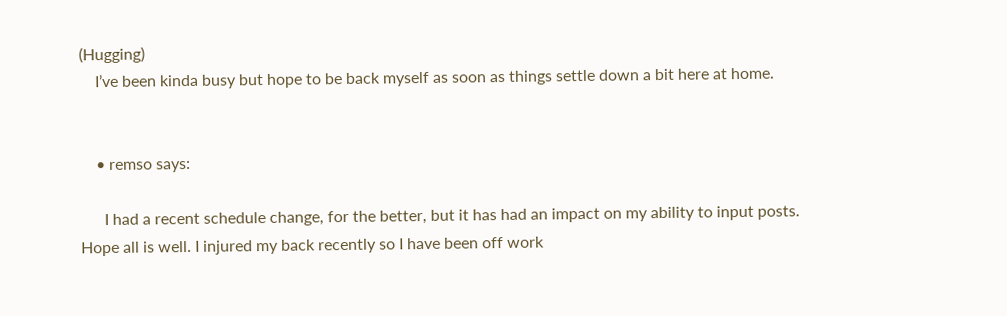(Hugging)
    I’ve been kinda busy but hope to be back myself as soon as things settle down a bit here at home.


    • remso says:

      I had a recent schedule change, for the better, but it has had an impact on my ability to input posts. Hope all is well. I injured my back recently so I have been off work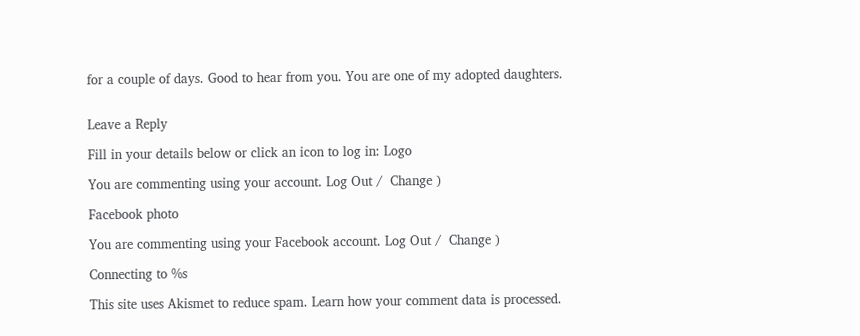for a couple of days. Good to hear from you. You are one of my adopted daughters.


Leave a Reply

Fill in your details below or click an icon to log in: Logo

You are commenting using your account. Log Out /  Change )

Facebook photo

You are commenting using your Facebook account. Log Out /  Change )

Connecting to %s

This site uses Akismet to reduce spam. Learn how your comment data is processed.